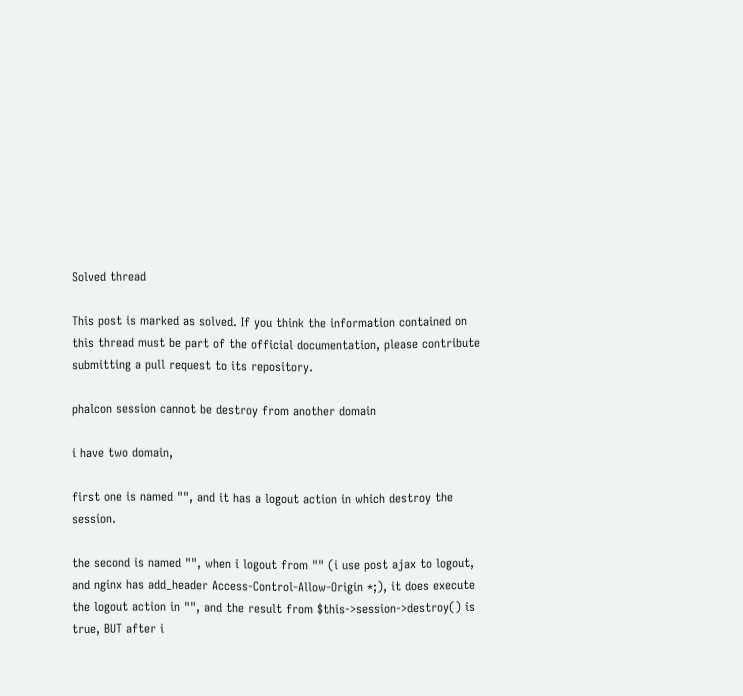Solved thread

This post is marked as solved. If you think the information contained on this thread must be part of the official documentation, please contribute submitting a pull request to its repository.

phalcon session cannot be destroy from another domain

i have two domain,

first one is named "", and it has a logout action in which destroy the session.

the second is named "", when i logout from "" (i use post ajax to logout, and nginx has add_header Access-Control-Allow-Origin *;), it does execute the logout action in "", and the result from $this->session->destroy() is true, BUT after i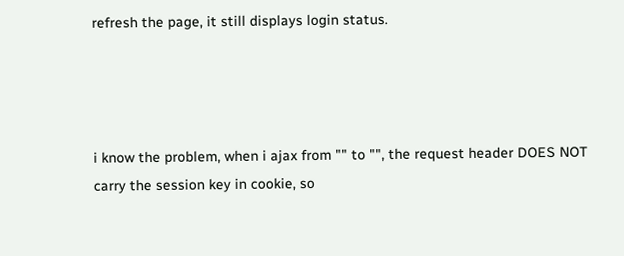refresh the page, it still displays login status.




i know the problem, when i ajax from "" to "", the request header DOES NOT carry the session key in cookie, so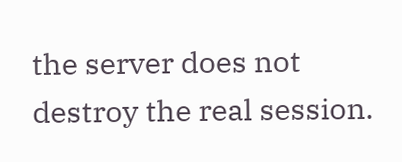the server does not destroy the real session.